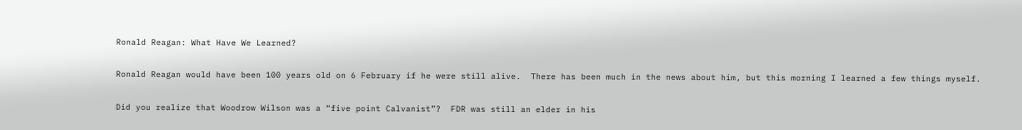Ronald Reagan: What Have We Learned?

Ronald Reagan would have been 100 years old on 6 February if he were still alive.  There has been much in the news about him, but this morning I learned a few things myself.

Did you realize that Woodrow Wilson was a “five point Calvanist”?  FDR was still an elder in his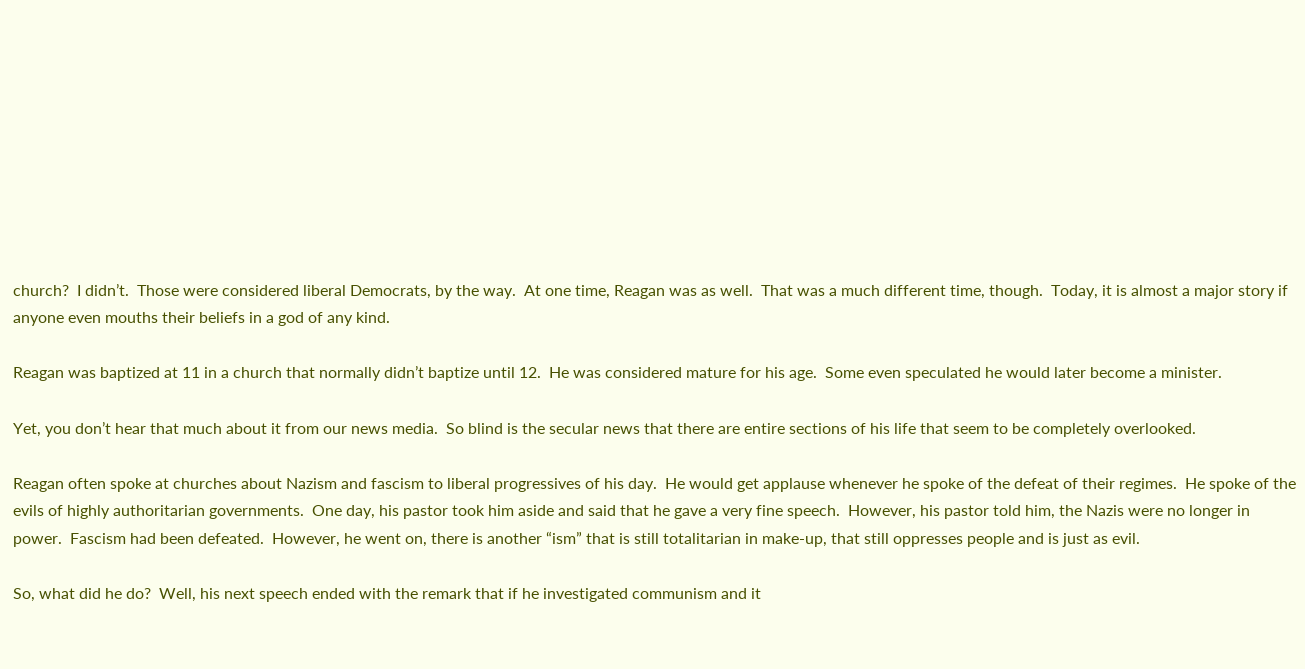church?  I didn’t.  Those were considered liberal Democrats, by the way.  At one time, Reagan was as well.  That was a much different time, though.  Today, it is almost a major story if anyone even mouths their beliefs in a god of any kind.

Reagan was baptized at 11 in a church that normally didn’t baptize until 12.  He was considered mature for his age.  Some even speculated he would later become a minister.

Yet, you don’t hear that much about it from our news media.  So blind is the secular news that there are entire sections of his life that seem to be completely overlooked.

Reagan often spoke at churches about Nazism and fascism to liberal progressives of his day.  He would get applause whenever he spoke of the defeat of their regimes.  He spoke of the evils of highly authoritarian governments.  One day, his pastor took him aside and said that he gave a very fine speech.  However, his pastor told him, the Nazis were no longer in power.  Fascism had been defeated.  However, he went on, there is another “ism” that is still totalitarian in make-up, that still oppresses people and is just as evil.

So, what did he do?  Well, his next speech ended with the remark that if he investigated communism and it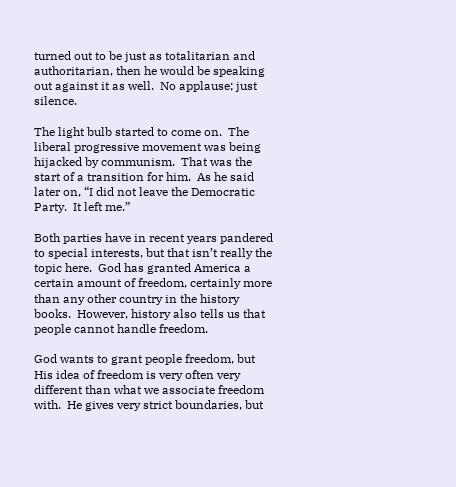turned out to be just as totalitarian and authoritarian, then he would be speaking out against it as well.  No applause; just silence.

The light bulb started to come on.  The liberal progressive movement was being hijacked by communism.  That was the start of a transition for him.  As he said later on, “I did not leave the Democratic Party.  It left me.”

Both parties have in recent years pandered to special interests, but that isn’t really the topic here.  God has granted America a certain amount of freedom, certainly more than any other country in the history books.  However, history also tells us that people cannot handle freedom.

God wants to grant people freedom, but His idea of freedom is very often very different than what we associate freedom with.  He gives very strict boundaries, but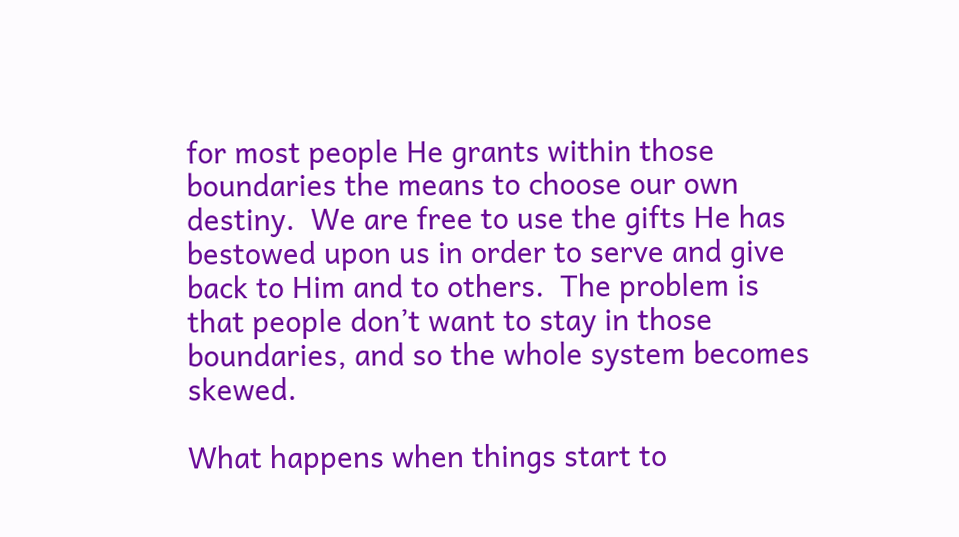for most people He grants within those boundaries the means to choose our own destiny.  We are free to use the gifts He has bestowed upon us in order to serve and give back to Him and to others.  The problem is that people don’t want to stay in those boundaries, and so the whole system becomes skewed.

What happens when things start to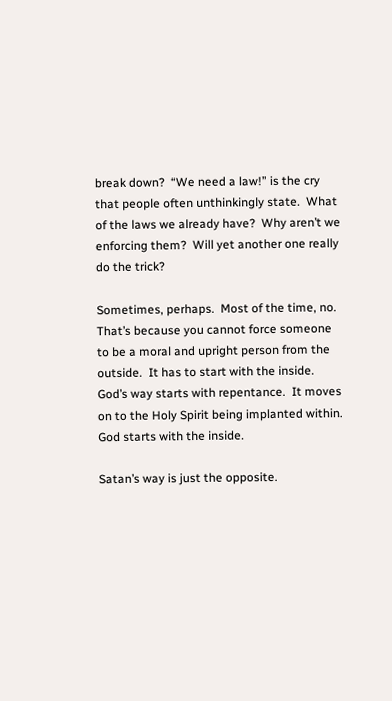break down?  “We need a law!” is the cry that people often unthinkingly state.  What of the laws we already have?  Why aren’t we enforcing them?  Will yet another one really do the trick?

Sometimes, perhaps.  Most of the time, no.  That’s because you cannot force someone to be a moral and upright person from the outside.  It has to start with the inside.  God’s way starts with repentance.  It moves on to the Holy Spirit being implanted within.  God starts with the inside.

Satan’s way is just the opposite.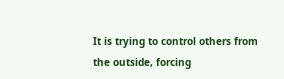It is trying to control others from the outside, forcing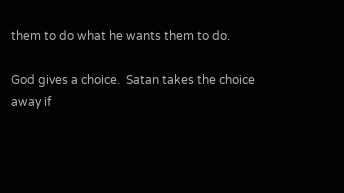them to do what he wants them to do.

God gives a choice.  Satan takes the choice away if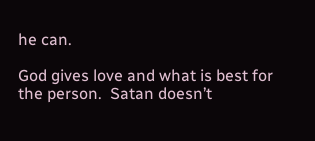he can.

God gives love and what is best for the person.  Satan doesn’t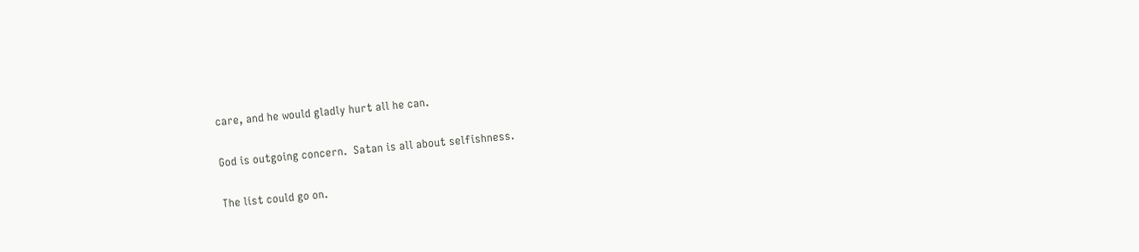care, and he would gladly hurt all he can.

God is outgoing concern.  Satan is all about selfishness.

The list could go on.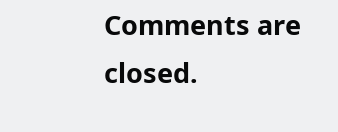Comments are closed.